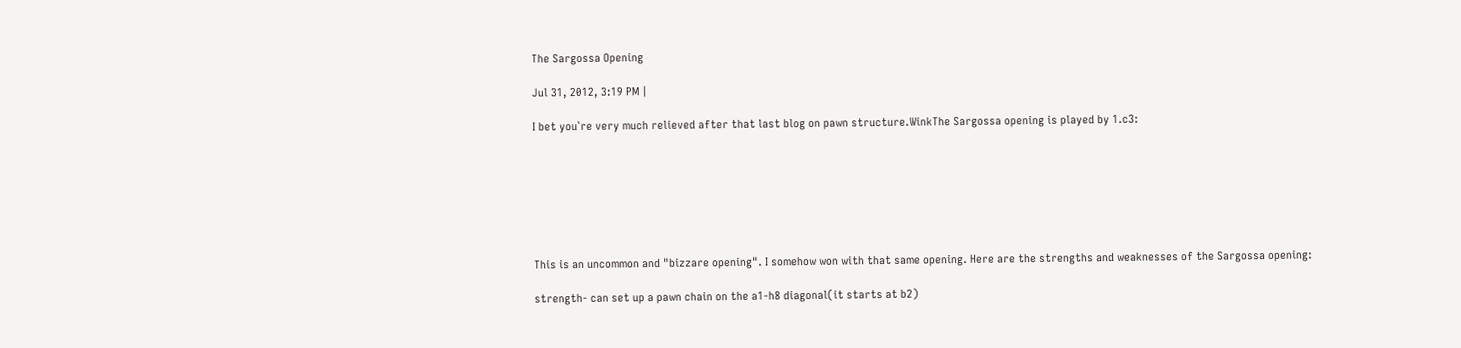The Sargossa Opening

Jul 31, 2012, 3:19 PM |

I bet you`re very much relieved after that last blog on pawn structure.WinkThe Sargossa opening is played by 1.c3:







This is an uncommon and "bizzare opening". I somehow won with that same opening. Here are the strengths and weaknesses of the Sargossa opening:

strength- can set up a pawn chain on the a1-h8 diagonal(it starts at b2)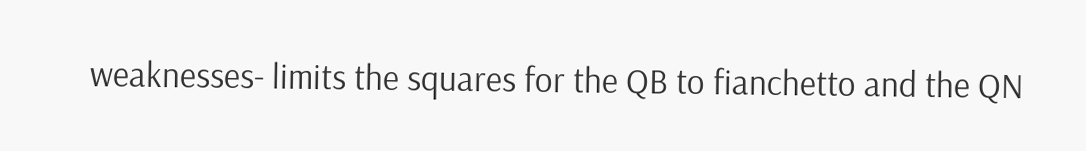weaknesses- limits the squares for the QB to fianchetto and the QN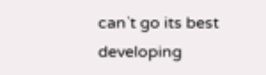can`t go its best developing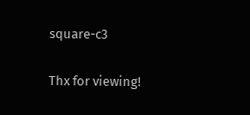square-c3

Thx for viewing!